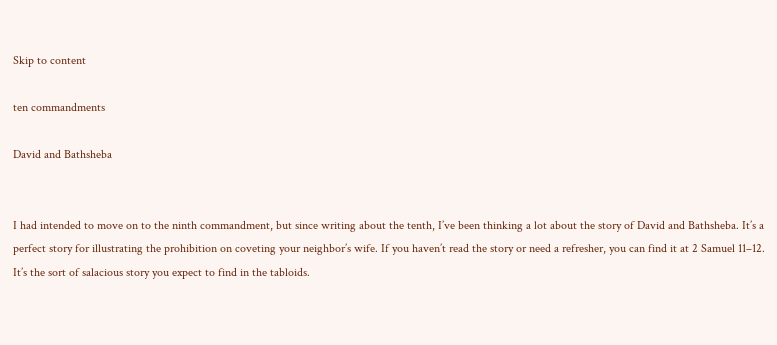Skip to content

ten commandments

David and Bathsheba


I had intended to move on to the ninth commandment, but since writing about the tenth, I’ve been thinking a lot about the story of David and Bathsheba. It’s a perfect story for illustrating the prohibition on coveting your neighbor’s wife. If you haven’t read the story or need a refresher, you can find it at 2 Samuel 11–12. It’s the sort of salacious story you expect to find in the tabloids.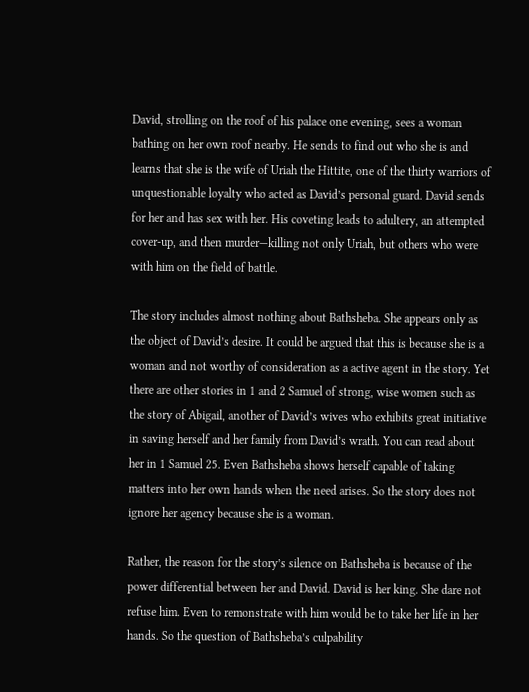David, strolling on the roof of his palace one evening, sees a woman bathing on her own roof nearby. He sends to find out who she is and learns that she is the wife of Uriah the Hittite, one of the thirty warriors of unquestionable loyalty who acted as David’s personal guard. David sends for her and has sex with her. His coveting leads to adultery, an attempted cover-up, and then murder—killing not only Uriah, but others who were with him on the field of battle.

The story includes almost nothing about Bathsheba. She appears only as the object of David’s desire. It could be argued that this is because she is a woman and not worthy of consideration as a active agent in the story. Yet there are other stories in 1 and 2 Samuel of strong, wise women such as the story of Abigail, another of David’s wives who exhibits great initiative in saving herself and her family from David’s wrath. You can read about her in 1 Samuel 25. Even Bathsheba shows herself capable of taking matters into her own hands when the need arises. So the story does not ignore her agency because she is a woman.

Rather, the reason for the story’s silence on Bathsheba is because of the power differential between her and David. David is her king. She dare not refuse him. Even to remonstrate with him would be to take her life in her hands. So the question of Bathsheba’s culpability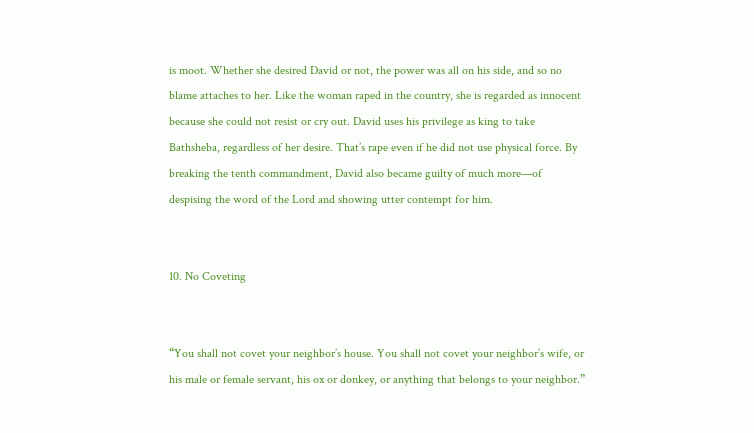is moot. Whether she desired David or not, the power was all on his side, and so no blame attaches to her. Like the woman raped in the country, she is regarded as innocent because she could not resist or cry out. David uses his privilege as king to take Bathsheba, regardless of her desire. That’s rape even if he did not use physical force. By breaking the tenth commandment, David also became guilty of much more—of despising the word of the Lord and showing utter contempt for him.


10. No Coveting


“You shall not covet your neighbor’s house. You shall not covet your neighbor’s wife, or his male or female servant, his ox or donkey, or anything that belongs to your neighbor.”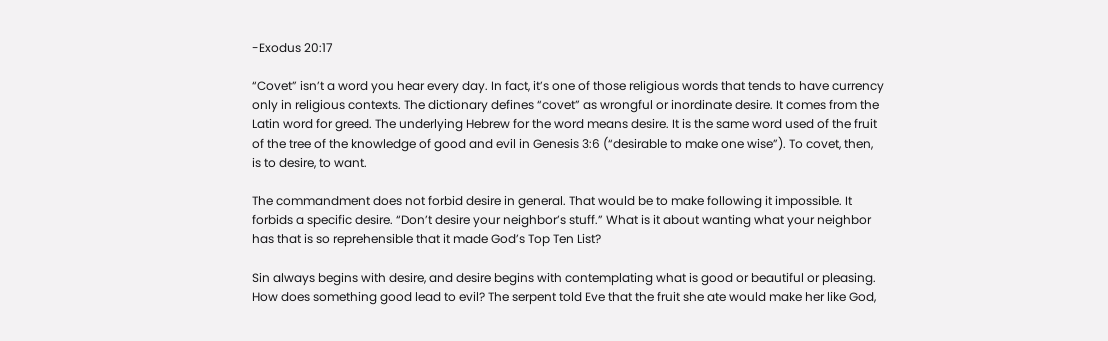-Exodus 20:17

“Covet” isn’t a word you hear every day. In fact, it’s one of those religious words that tends to have currency only in religious contexts. The dictionary defines “covet” as wrongful or inordinate desire. It comes from the Latin word for greed. The underlying Hebrew for the word means desire. It is the same word used of the fruit of the tree of the knowledge of good and evil in Genesis 3:6 (“desirable to make one wise”). To covet, then, is to desire, to want.

The commandment does not forbid desire in general. That would be to make following it impossible. It forbids a specific desire. “Don’t desire your neighbor’s stuff.” What is it about wanting what your neighbor has that is so reprehensible that it made God’s Top Ten List?

Sin always begins with desire, and desire begins with contemplating what is good or beautiful or pleasing. How does something good lead to evil? The serpent told Eve that the fruit she ate would make her like God,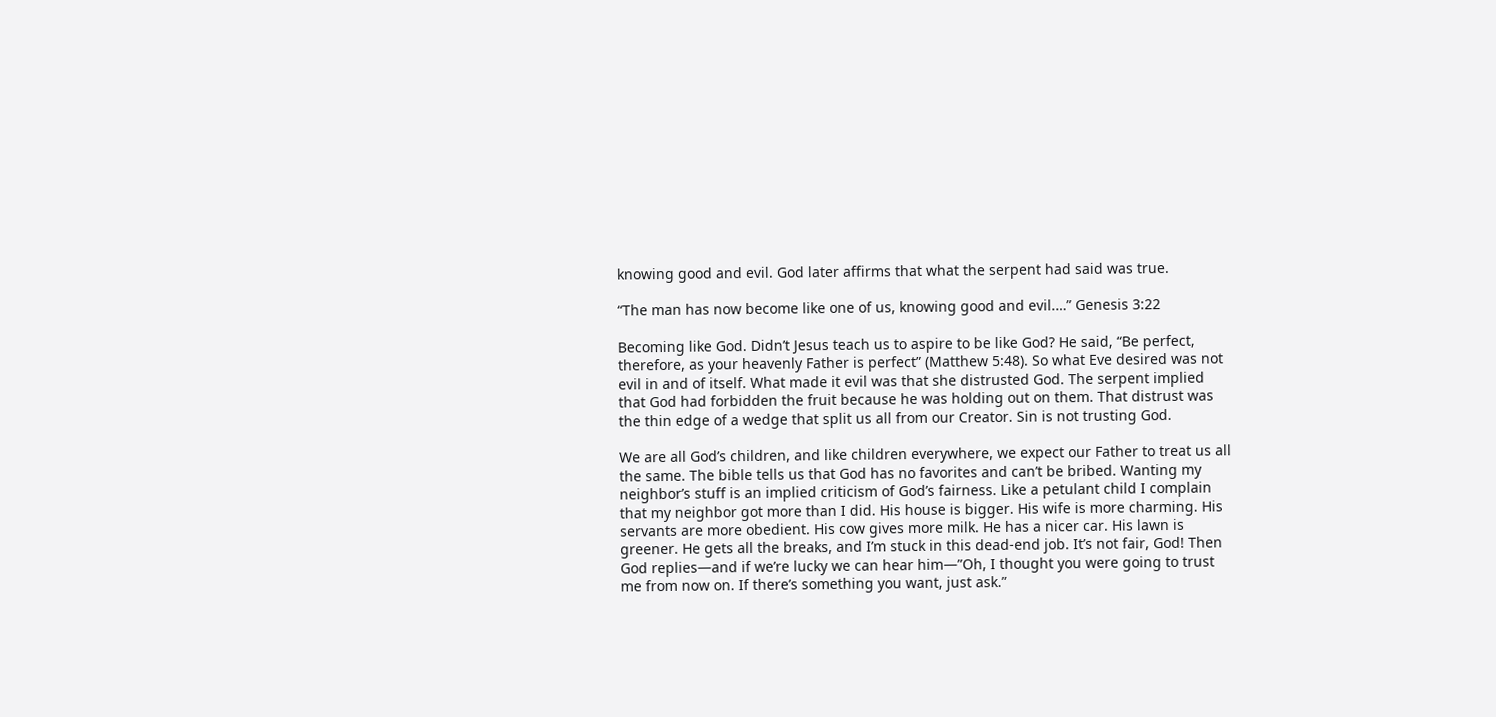knowing good and evil. God later affirms that what the serpent had said was true.

“The man has now become like one of us, knowing good and evil.…” Genesis 3:22

Becoming like God. Didn’t Jesus teach us to aspire to be like God? He said, “Be perfect, therefore, as your heavenly Father is perfect” (Matthew 5:48). So what Eve desired was not evil in and of itself. What made it evil was that she distrusted God. The serpent implied that God had forbidden the fruit because he was holding out on them. That distrust was the thin edge of a wedge that split us all from our Creator. Sin is not trusting God.

We are all God’s children, and like children everywhere, we expect our Father to treat us all the same. The bible tells us that God has no favorites and can’t be bribed. Wanting my neighbor’s stuff is an implied criticism of God’s fairness. Like a petulant child I complain that my neighbor got more than I did. His house is bigger. His wife is more charming. His servants are more obedient. His cow gives more milk. He has a nicer car. His lawn is greener. He gets all the breaks, and I’m stuck in this dead-end job. It’s not fair, God! Then God replies—and if we’re lucky we can hear him—”Oh, I thought you were going to trust me from now on. If there’s something you want, just ask.”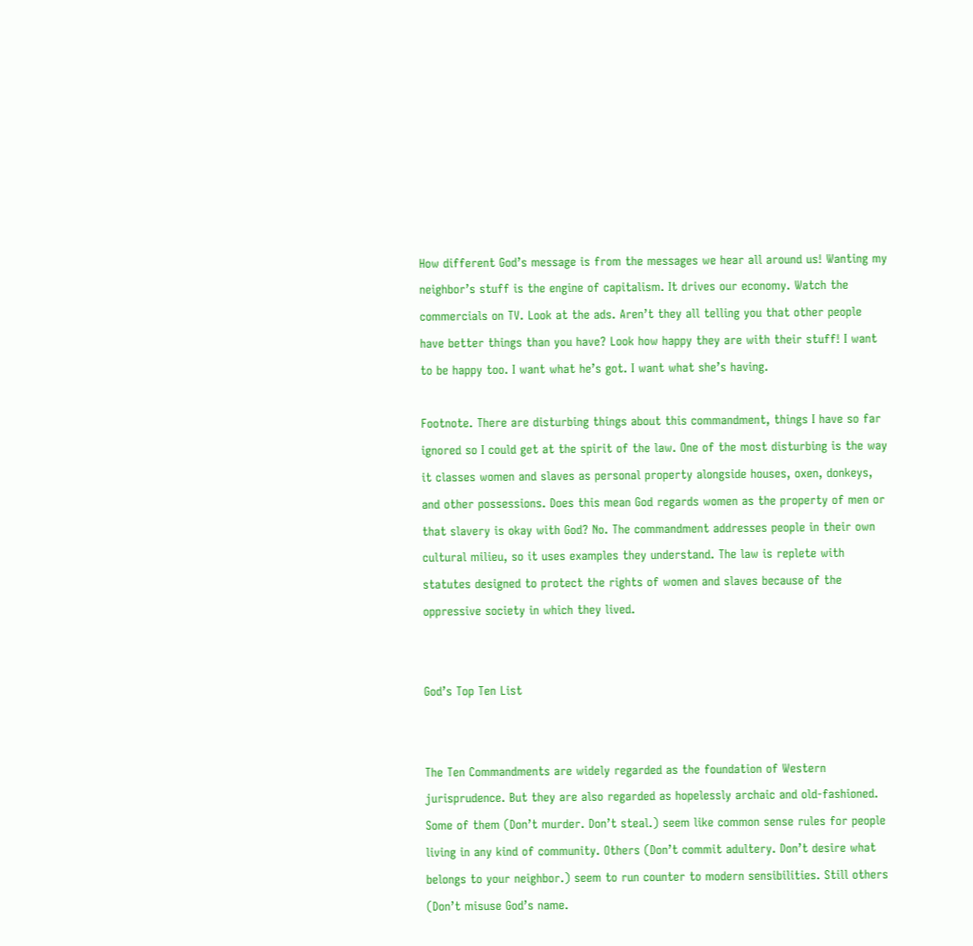How different God’s message is from the messages we hear all around us! Wanting my neighbor’s stuff is the engine of capitalism. It drives our economy. Watch the commercials on TV. Look at the ads. Aren’t they all telling you that other people have better things than you have? Look how happy they are with their stuff! I want to be happy too. I want what he’s got. I want what she’s having.

Footnote. There are disturbing things about this commandment, things I have so far ignored so I could get at the spirit of the law. One of the most disturbing is the way it classes women and slaves as personal property alongside houses, oxen, donkeys, and other possessions. Does this mean God regards women as the property of men or that slavery is okay with God? No. The commandment addresses people in their own cultural milieu, so it uses examples they understand. The law is replete with statutes designed to protect the rights of women and slaves because of the oppressive society in which they lived.


God’s Top Ten List


The Ten Commandments are widely regarded as the foundation of Western jurisprudence. But they are also regarded as hopelessly archaic and old-fashioned. Some of them (Don’t murder. Don’t steal.) seem like common sense rules for people living in any kind of community. Others (Don’t commit adultery. Don’t desire what belongs to your neighbor.) seem to run counter to modern sensibilities. Still others (Don’t misuse God’s name.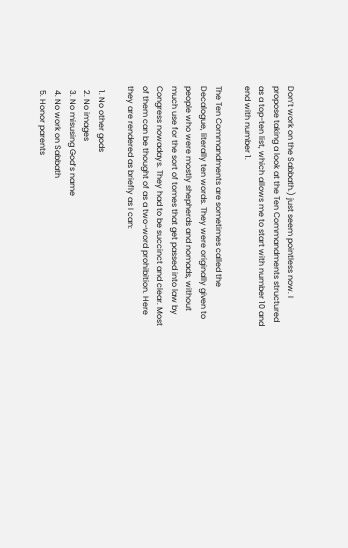Don’t work on the Sabbath.) just seem pointless now. I propose taking a look at the Ten Commandments structured as a top-ten list, which allows me to start with number 10 and end with number 1.

The Ten Commandments are sometimes called the Decalogue, literally ten words. They were originally given to people who were mostly shepherds and nomads, without much use for the sort of tomes that get passed into law by Congress nowadays. They had to be succinct and clear. Most of them can be thought of as a two-word prohibition. Here they are rendered as briefly as I can:

  1. No other gods
  2. No images
  3. No misusing God’s name
  4. No work on Sabbath
  5. Honor parents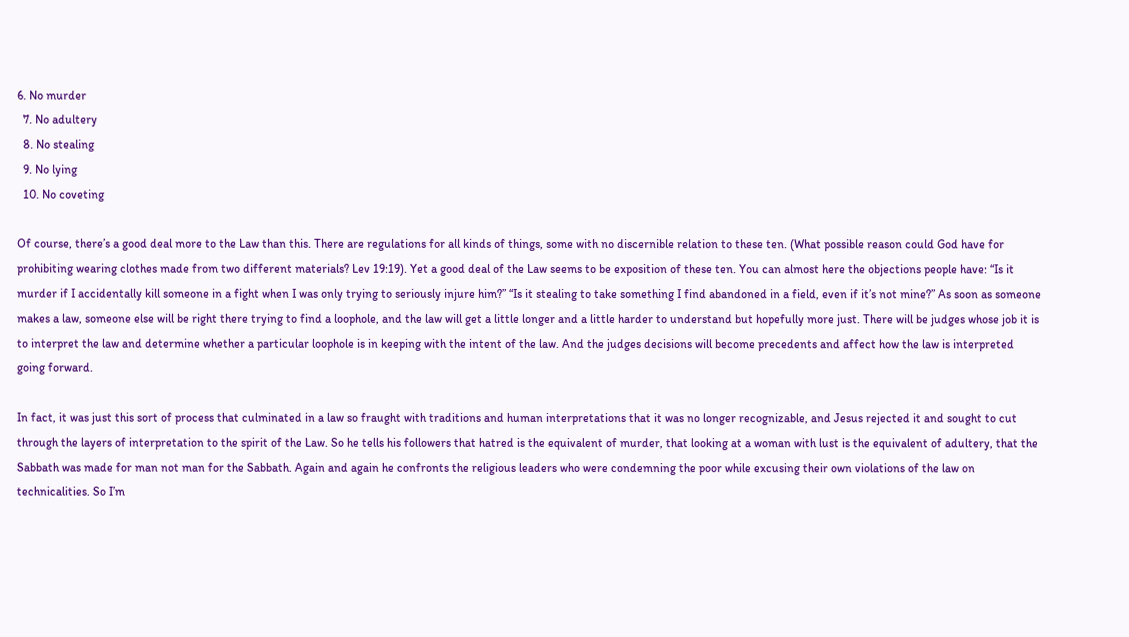6. No murder
  7. No adultery
  8. No stealing
  9. No lying
  10. No coveting

Of course, there’s a good deal more to the Law than this. There are regulations for all kinds of things, some with no discernible relation to these ten. (What possible reason could God have for prohibiting wearing clothes made from two different materials? Lev 19:19). Yet a good deal of the Law seems to be exposition of these ten. You can almost here the objections people have: “Is it murder if I accidentally kill someone in a fight when I was only trying to seriously injure him?” “Is it stealing to take something I find abandoned in a field, even if it’s not mine?” As soon as someone makes a law, someone else will be right there trying to find a loophole, and the law will get a little longer and a little harder to understand but hopefully more just. There will be judges whose job it is to interpret the law and determine whether a particular loophole is in keeping with the intent of the law. And the judges decisions will become precedents and affect how the law is interpreted going forward.

In fact, it was just this sort of process that culminated in a law so fraught with traditions and human interpretations that it was no longer recognizable, and Jesus rejected it and sought to cut through the layers of interpretation to the spirit of the Law. So he tells his followers that hatred is the equivalent of murder, that looking at a woman with lust is the equivalent of adultery, that the Sabbath was made for man not man for the Sabbath. Again and again he confronts the religious leaders who were condemning the poor while excusing their own violations of the law on technicalities. So I’m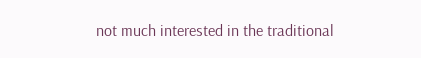not much interested in the traditional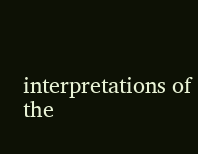interpretations of the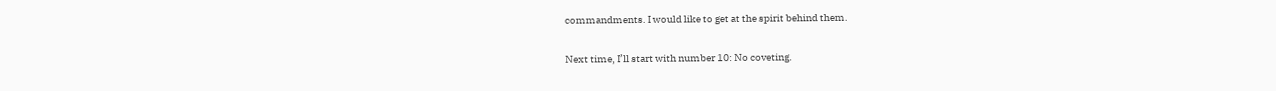commandments. I would like to get at the spirit behind them.

Next time, I’ll start with number 10: No coveting.